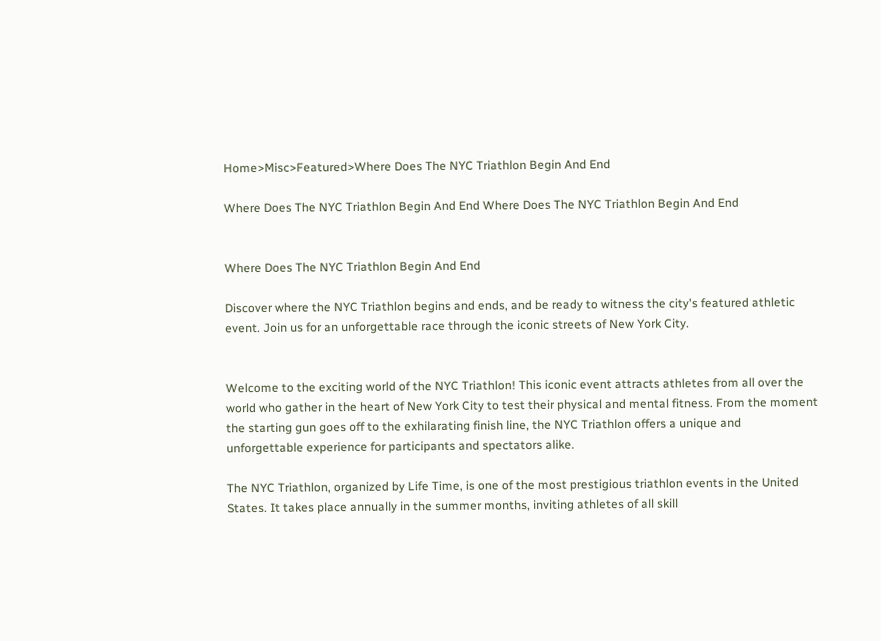Home>Misc>Featured>Where Does The NYC Triathlon Begin And End

Where Does The NYC Triathlon Begin And End Where Does The NYC Triathlon Begin And End


Where Does The NYC Triathlon Begin And End

Discover where the NYC Triathlon begins and ends, and be ready to witness the city's featured athletic event. Join us for an unforgettable race through the iconic streets of New York City.


Welcome to the exciting world of the NYC Triathlon! This iconic event attracts athletes from all over the world who gather in the heart of New York City to test their physical and mental fitness. From the moment the starting gun goes off to the exhilarating finish line, the NYC Triathlon offers a unique and unforgettable experience for participants and spectators alike.

The NYC Triathlon, organized by Life Time, is one of the most prestigious triathlon events in the United States. It takes place annually in the summer months, inviting athletes of all skill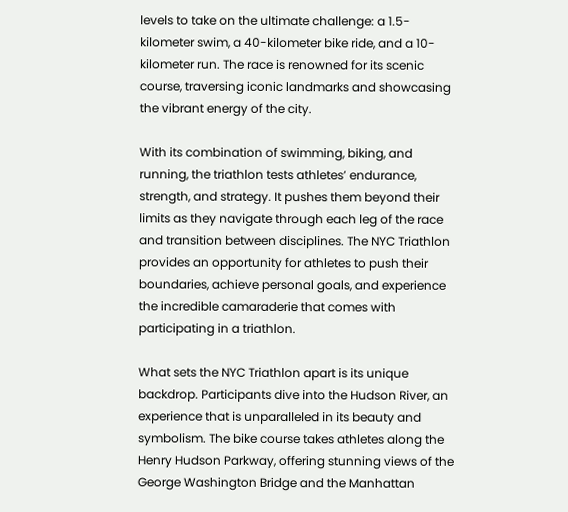levels to take on the ultimate challenge: a 1.5-kilometer swim, a 40-kilometer bike ride, and a 10-kilometer run. The race is renowned for its scenic course, traversing iconic landmarks and showcasing the vibrant energy of the city.

With its combination of swimming, biking, and running, the triathlon tests athletes’ endurance, strength, and strategy. It pushes them beyond their limits as they navigate through each leg of the race and transition between disciplines. The NYC Triathlon provides an opportunity for athletes to push their boundaries, achieve personal goals, and experience the incredible camaraderie that comes with participating in a triathlon.

What sets the NYC Triathlon apart is its unique backdrop. Participants dive into the Hudson River, an experience that is unparalleled in its beauty and symbolism. The bike course takes athletes along the Henry Hudson Parkway, offering stunning views of the George Washington Bridge and the Manhattan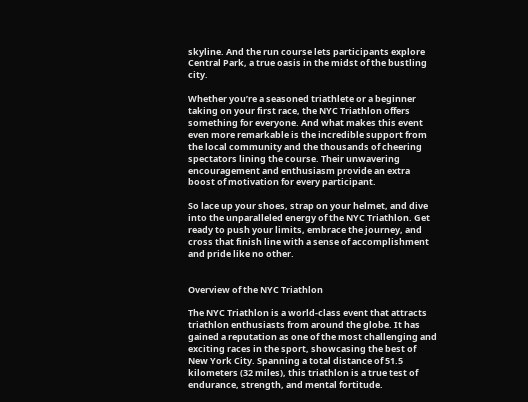skyline. And the run course lets participants explore Central Park, a true oasis in the midst of the bustling city.

Whether you’re a seasoned triathlete or a beginner taking on your first race, the NYC Triathlon offers something for everyone. And what makes this event even more remarkable is the incredible support from the local community and the thousands of cheering spectators lining the course. Their unwavering encouragement and enthusiasm provide an extra boost of motivation for every participant.

So lace up your shoes, strap on your helmet, and dive into the unparalleled energy of the NYC Triathlon. Get ready to push your limits, embrace the journey, and cross that finish line with a sense of accomplishment and pride like no other.


Overview of the NYC Triathlon

The NYC Triathlon is a world-class event that attracts triathlon enthusiasts from around the globe. It has gained a reputation as one of the most challenging and exciting races in the sport, showcasing the best of New York City. Spanning a total distance of 51.5 kilometers (32 miles), this triathlon is a true test of endurance, strength, and mental fortitude.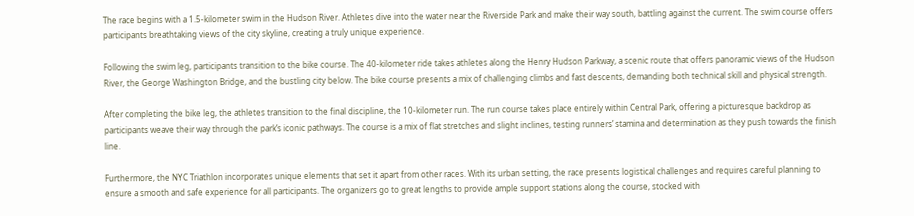The race begins with a 1.5-kilometer swim in the Hudson River. Athletes dive into the water near the Riverside Park and make their way south, battling against the current. The swim course offers participants breathtaking views of the city skyline, creating a truly unique experience.

Following the swim leg, participants transition to the bike course. The 40-kilometer ride takes athletes along the Henry Hudson Parkway, a scenic route that offers panoramic views of the Hudson River, the George Washington Bridge, and the bustling city below. The bike course presents a mix of challenging climbs and fast descents, demanding both technical skill and physical strength.

After completing the bike leg, the athletes transition to the final discipline, the 10-kilometer run. The run course takes place entirely within Central Park, offering a picturesque backdrop as participants weave their way through the park’s iconic pathways. The course is a mix of flat stretches and slight inclines, testing runners’ stamina and determination as they push towards the finish line.

Furthermore, the NYC Triathlon incorporates unique elements that set it apart from other races. With its urban setting, the race presents logistical challenges and requires careful planning to ensure a smooth and safe experience for all participants. The organizers go to great lengths to provide ample support stations along the course, stocked with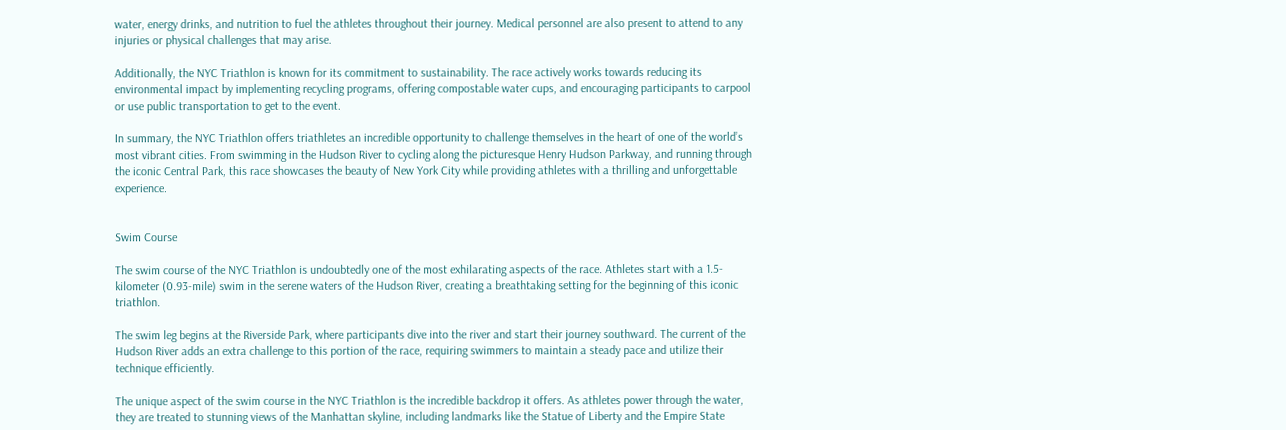water, energy drinks, and nutrition to fuel the athletes throughout their journey. Medical personnel are also present to attend to any injuries or physical challenges that may arise.

Additionally, the NYC Triathlon is known for its commitment to sustainability. The race actively works towards reducing its environmental impact by implementing recycling programs, offering compostable water cups, and encouraging participants to carpool or use public transportation to get to the event.

In summary, the NYC Triathlon offers triathletes an incredible opportunity to challenge themselves in the heart of one of the world’s most vibrant cities. From swimming in the Hudson River to cycling along the picturesque Henry Hudson Parkway, and running through the iconic Central Park, this race showcases the beauty of New York City while providing athletes with a thrilling and unforgettable experience.


Swim Course

The swim course of the NYC Triathlon is undoubtedly one of the most exhilarating aspects of the race. Athletes start with a 1.5-kilometer (0.93-mile) swim in the serene waters of the Hudson River, creating a breathtaking setting for the beginning of this iconic triathlon.

The swim leg begins at the Riverside Park, where participants dive into the river and start their journey southward. The current of the Hudson River adds an extra challenge to this portion of the race, requiring swimmers to maintain a steady pace and utilize their technique efficiently.

The unique aspect of the swim course in the NYC Triathlon is the incredible backdrop it offers. As athletes power through the water, they are treated to stunning views of the Manhattan skyline, including landmarks like the Statue of Liberty and the Empire State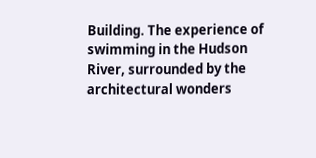Building. The experience of swimming in the Hudson River, surrounded by the architectural wonders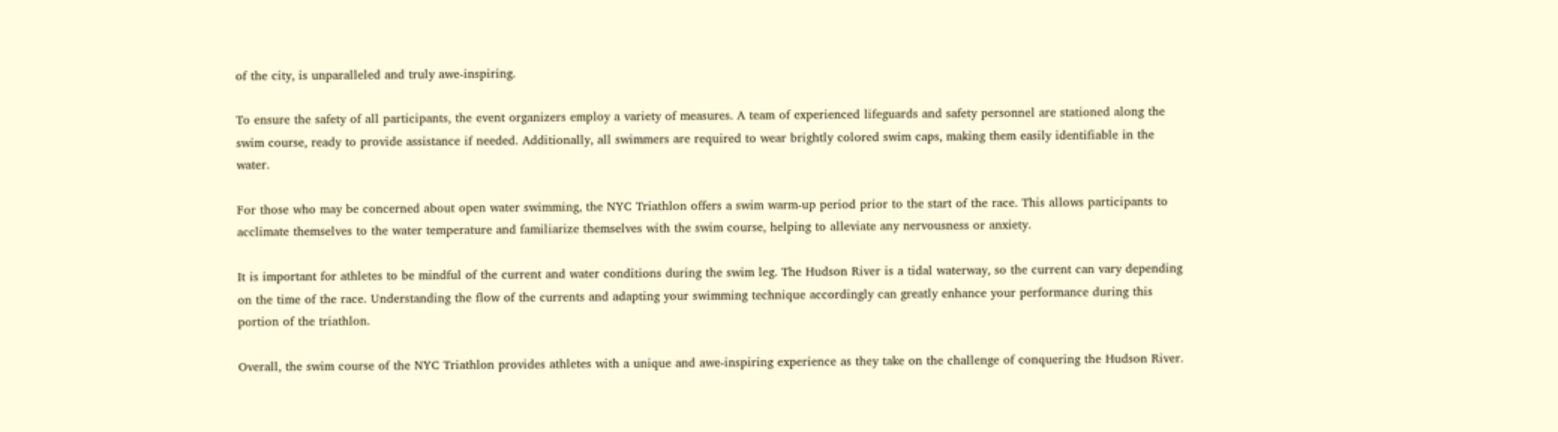of the city, is unparalleled and truly awe-inspiring.

To ensure the safety of all participants, the event organizers employ a variety of measures. A team of experienced lifeguards and safety personnel are stationed along the swim course, ready to provide assistance if needed. Additionally, all swimmers are required to wear brightly colored swim caps, making them easily identifiable in the water.

For those who may be concerned about open water swimming, the NYC Triathlon offers a swim warm-up period prior to the start of the race. This allows participants to acclimate themselves to the water temperature and familiarize themselves with the swim course, helping to alleviate any nervousness or anxiety.

It is important for athletes to be mindful of the current and water conditions during the swim leg. The Hudson River is a tidal waterway, so the current can vary depending on the time of the race. Understanding the flow of the currents and adapting your swimming technique accordingly can greatly enhance your performance during this portion of the triathlon.

Overall, the swim course of the NYC Triathlon provides athletes with a unique and awe-inspiring experience as they take on the challenge of conquering the Hudson River.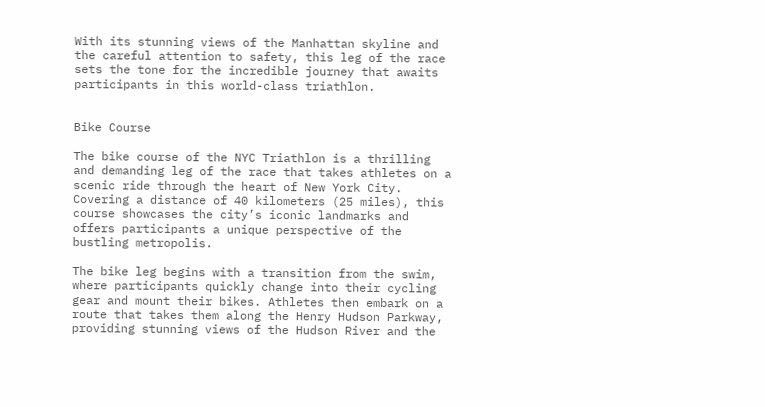With its stunning views of the Manhattan skyline and the careful attention to safety, this leg of the race sets the tone for the incredible journey that awaits participants in this world-class triathlon.


Bike Course

The bike course of the NYC Triathlon is a thrilling and demanding leg of the race that takes athletes on a scenic ride through the heart of New York City. Covering a distance of 40 kilometers (25 miles), this course showcases the city’s iconic landmarks and offers participants a unique perspective of the bustling metropolis.

The bike leg begins with a transition from the swim, where participants quickly change into their cycling gear and mount their bikes. Athletes then embark on a route that takes them along the Henry Hudson Parkway, providing stunning views of the Hudson River and the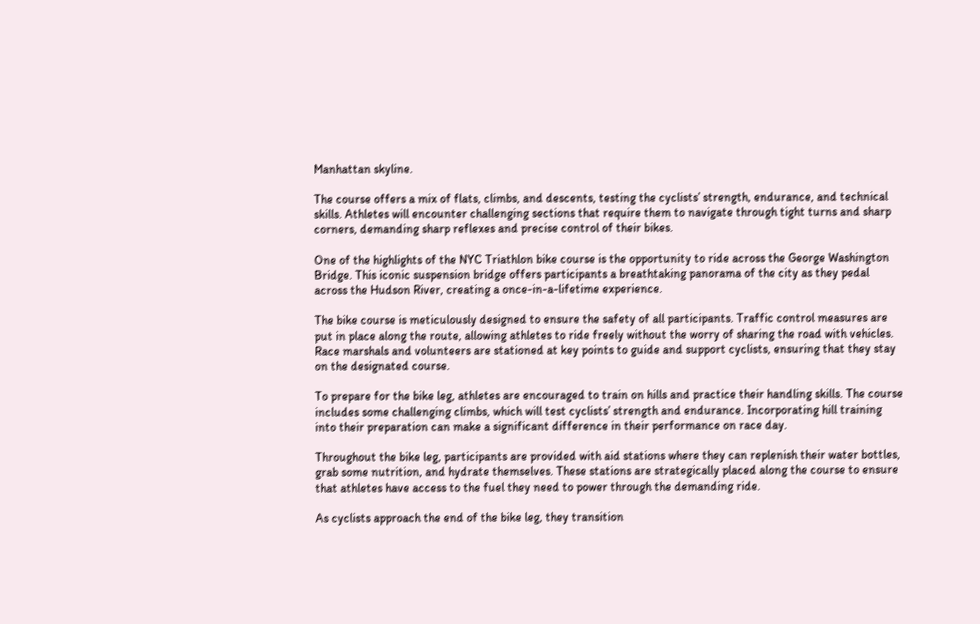Manhattan skyline.

The course offers a mix of flats, climbs, and descents, testing the cyclists’ strength, endurance, and technical skills. Athletes will encounter challenging sections that require them to navigate through tight turns and sharp corners, demanding sharp reflexes and precise control of their bikes.

One of the highlights of the NYC Triathlon bike course is the opportunity to ride across the George Washington Bridge. This iconic suspension bridge offers participants a breathtaking panorama of the city as they pedal across the Hudson River, creating a once-in-a-lifetime experience.

The bike course is meticulously designed to ensure the safety of all participants. Traffic control measures are put in place along the route, allowing athletes to ride freely without the worry of sharing the road with vehicles. Race marshals and volunteers are stationed at key points to guide and support cyclists, ensuring that they stay on the designated course.

To prepare for the bike leg, athletes are encouraged to train on hills and practice their handling skills. The course includes some challenging climbs, which will test cyclists’ strength and endurance. Incorporating hill training into their preparation can make a significant difference in their performance on race day.

Throughout the bike leg, participants are provided with aid stations where they can replenish their water bottles, grab some nutrition, and hydrate themselves. These stations are strategically placed along the course to ensure that athletes have access to the fuel they need to power through the demanding ride.

As cyclists approach the end of the bike leg, they transition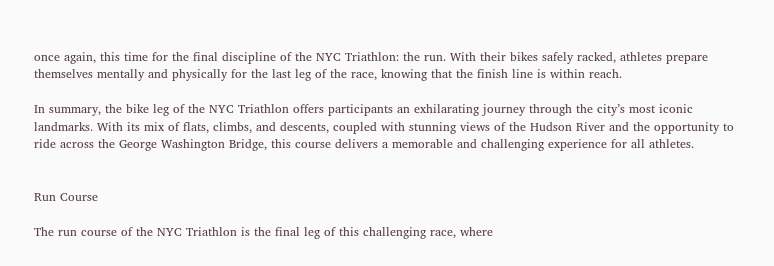once again, this time for the final discipline of the NYC Triathlon: the run. With their bikes safely racked, athletes prepare themselves mentally and physically for the last leg of the race, knowing that the finish line is within reach.

In summary, the bike leg of the NYC Triathlon offers participants an exhilarating journey through the city’s most iconic landmarks. With its mix of flats, climbs, and descents, coupled with stunning views of the Hudson River and the opportunity to ride across the George Washington Bridge, this course delivers a memorable and challenging experience for all athletes.


Run Course

The run course of the NYC Triathlon is the final leg of this challenging race, where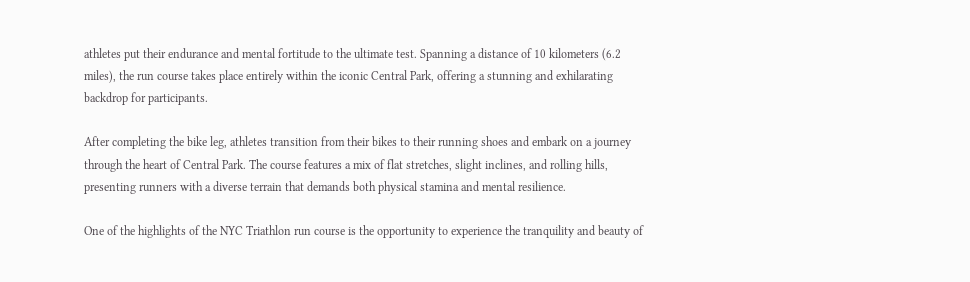athletes put their endurance and mental fortitude to the ultimate test. Spanning a distance of 10 kilometers (6.2 miles), the run course takes place entirely within the iconic Central Park, offering a stunning and exhilarating backdrop for participants.

After completing the bike leg, athletes transition from their bikes to their running shoes and embark on a journey through the heart of Central Park. The course features a mix of flat stretches, slight inclines, and rolling hills, presenting runners with a diverse terrain that demands both physical stamina and mental resilience.

One of the highlights of the NYC Triathlon run course is the opportunity to experience the tranquility and beauty of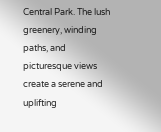Central Park. The lush greenery, winding paths, and picturesque views create a serene and uplifting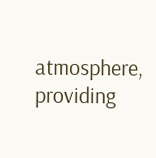atmosphere, providing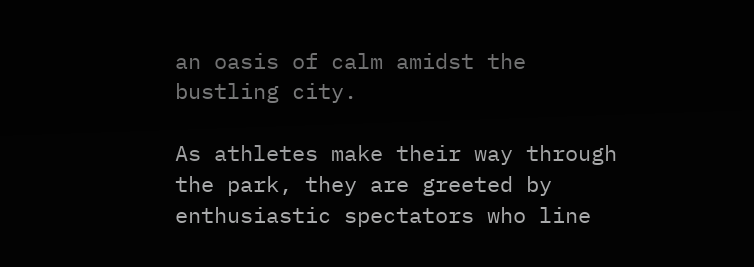an oasis of calm amidst the bustling city.

As athletes make their way through the park, they are greeted by enthusiastic spectators who line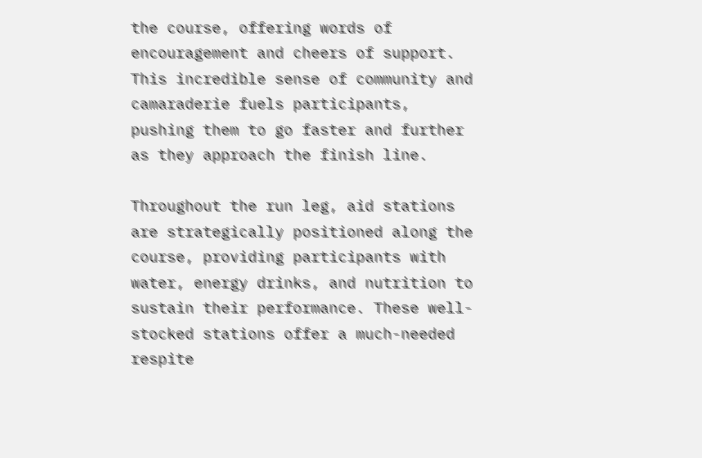the course, offering words of encouragement and cheers of support. This incredible sense of community and camaraderie fuels participants, pushing them to go faster and further as they approach the finish line.

Throughout the run leg, aid stations are strategically positioned along the course, providing participants with water, energy drinks, and nutrition to sustain their performance. These well-stocked stations offer a much-needed respite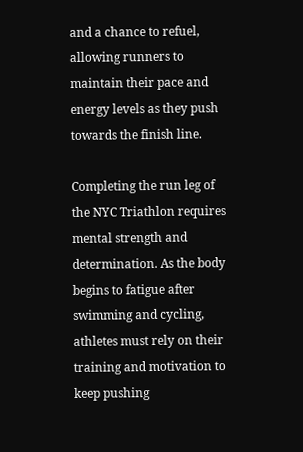and a chance to refuel, allowing runners to maintain their pace and energy levels as they push towards the finish line.

Completing the run leg of the NYC Triathlon requires mental strength and determination. As the body begins to fatigue after swimming and cycling, athletes must rely on their training and motivation to keep pushing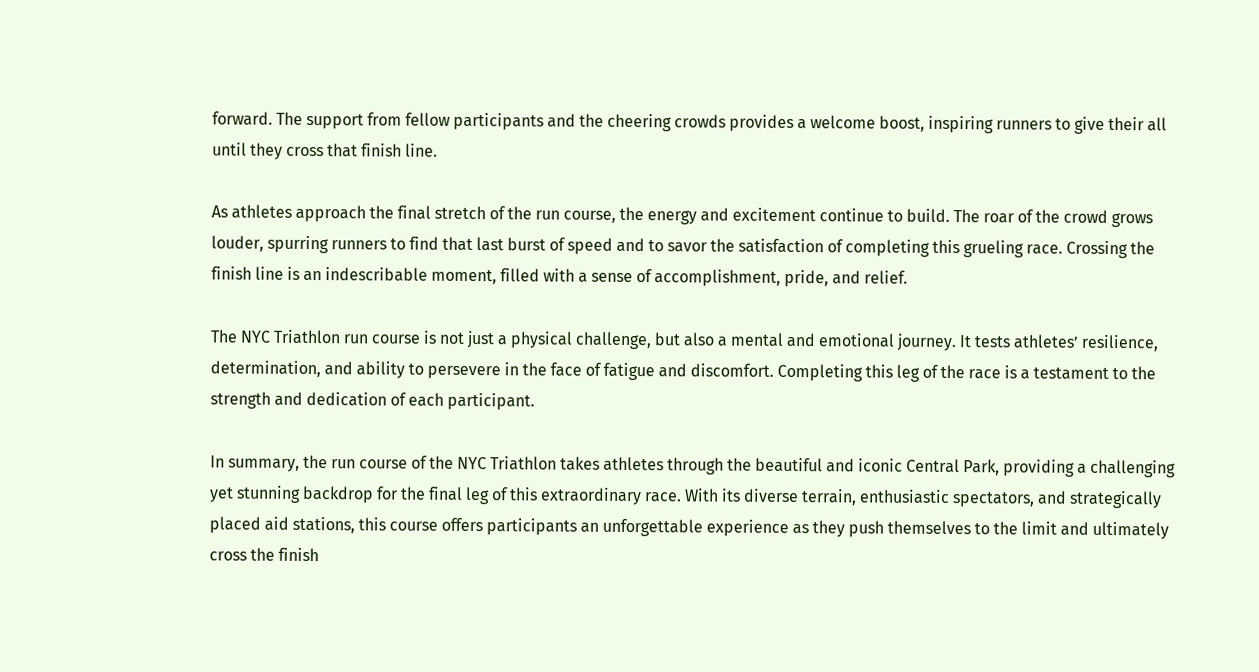forward. The support from fellow participants and the cheering crowds provides a welcome boost, inspiring runners to give their all until they cross that finish line.

As athletes approach the final stretch of the run course, the energy and excitement continue to build. The roar of the crowd grows louder, spurring runners to find that last burst of speed and to savor the satisfaction of completing this grueling race. Crossing the finish line is an indescribable moment, filled with a sense of accomplishment, pride, and relief.

The NYC Triathlon run course is not just a physical challenge, but also a mental and emotional journey. It tests athletes’ resilience, determination, and ability to persevere in the face of fatigue and discomfort. Completing this leg of the race is a testament to the strength and dedication of each participant.

In summary, the run course of the NYC Triathlon takes athletes through the beautiful and iconic Central Park, providing a challenging yet stunning backdrop for the final leg of this extraordinary race. With its diverse terrain, enthusiastic spectators, and strategically placed aid stations, this course offers participants an unforgettable experience as they push themselves to the limit and ultimately cross the finish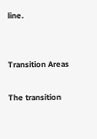line.


Transition Areas

The transition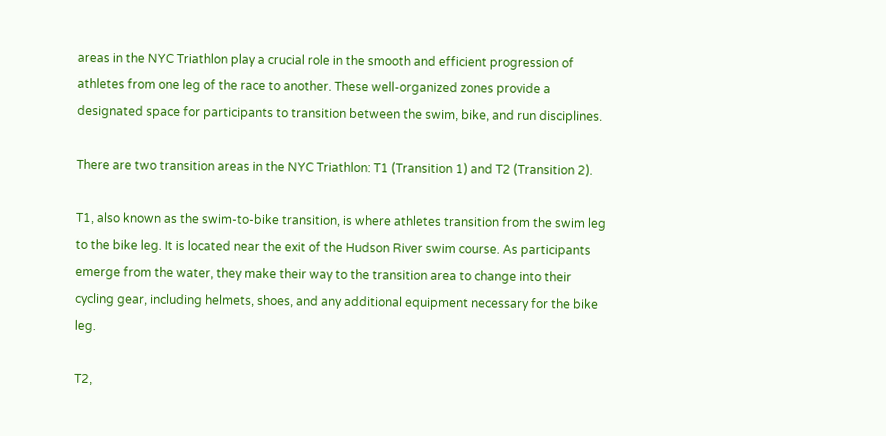areas in the NYC Triathlon play a crucial role in the smooth and efficient progression of athletes from one leg of the race to another. These well-organized zones provide a designated space for participants to transition between the swim, bike, and run disciplines.

There are two transition areas in the NYC Triathlon: T1 (Transition 1) and T2 (Transition 2).

T1, also known as the swim-to-bike transition, is where athletes transition from the swim leg to the bike leg. It is located near the exit of the Hudson River swim course. As participants emerge from the water, they make their way to the transition area to change into their cycling gear, including helmets, shoes, and any additional equipment necessary for the bike leg.

T2,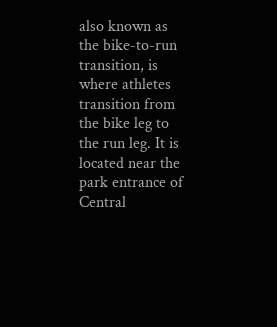also known as the bike-to-run transition, is where athletes transition from the bike leg to the run leg. It is located near the park entrance of Central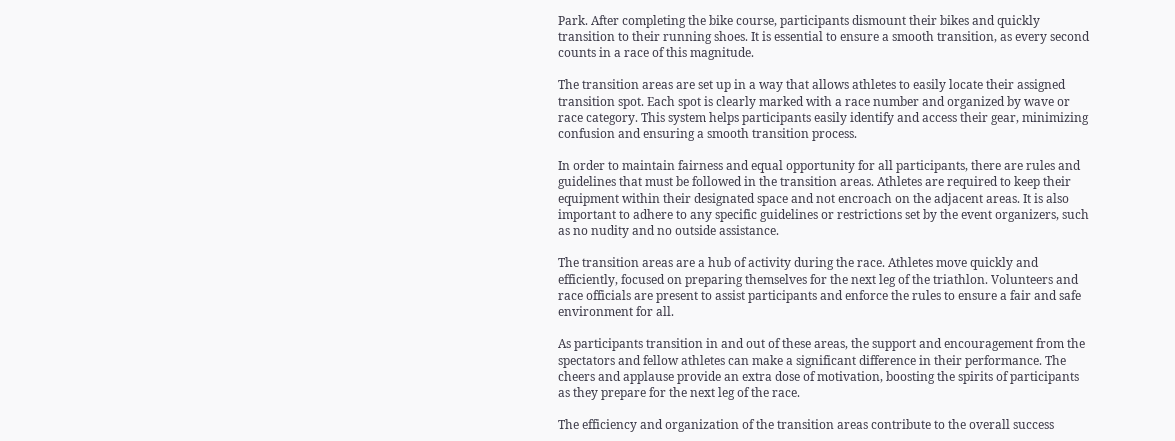Park. After completing the bike course, participants dismount their bikes and quickly transition to their running shoes. It is essential to ensure a smooth transition, as every second counts in a race of this magnitude.

The transition areas are set up in a way that allows athletes to easily locate their assigned transition spot. Each spot is clearly marked with a race number and organized by wave or race category. This system helps participants easily identify and access their gear, minimizing confusion and ensuring a smooth transition process.

In order to maintain fairness and equal opportunity for all participants, there are rules and guidelines that must be followed in the transition areas. Athletes are required to keep their equipment within their designated space and not encroach on the adjacent areas. It is also important to adhere to any specific guidelines or restrictions set by the event organizers, such as no nudity and no outside assistance.

The transition areas are a hub of activity during the race. Athletes move quickly and efficiently, focused on preparing themselves for the next leg of the triathlon. Volunteers and race officials are present to assist participants and enforce the rules to ensure a fair and safe environment for all.

As participants transition in and out of these areas, the support and encouragement from the spectators and fellow athletes can make a significant difference in their performance. The cheers and applause provide an extra dose of motivation, boosting the spirits of participants as they prepare for the next leg of the race.

The efficiency and organization of the transition areas contribute to the overall success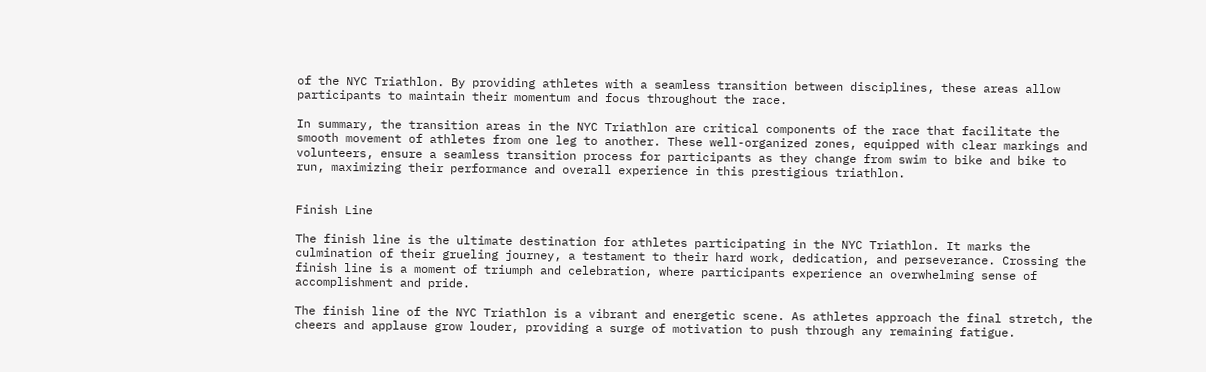of the NYC Triathlon. By providing athletes with a seamless transition between disciplines, these areas allow participants to maintain their momentum and focus throughout the race.

In summary, the transition areas in the NYC Triathlon are critical components of the race that facilitate the smooth movement of athletes from one leg to another. These well-organized zones, equipped with clear markings and volunteers, ensure a seamless transition process for participants as they change from swim to bike and bike to run, maximizing their performance and overall experience in this prestigious triathlon.


Finish Line

The finish line is the ultimate destination for athletes participating in the NYC Triathlon. It marks the culmination of their grueling journey, a testament to their hard work, dedication, and perseverance. Crossing the finish line is a moment of triumph and celebration, where participants experience an overwhelming sense of accomplishment and pride.

The finish line of the NYC Triathlon is a vibrant and energetic scene. As athletes approach the final stretch, the cheers and applause grow louder, providing a surge of motivation to push through any remaining fatigue.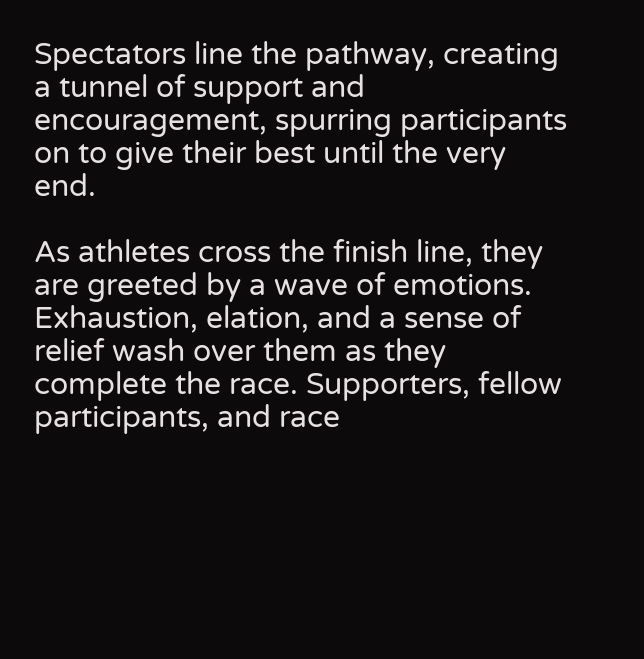Spectators line the pathway, creating a tunnel of support and encouragement, spurring participants on to give their best until the very end.

As athletes cross the finish line, they are greeted by a wave of emotions. Exhaustion, elation, and a sense of relief wash over them as they complete the race. Supporters, fellow participants, and race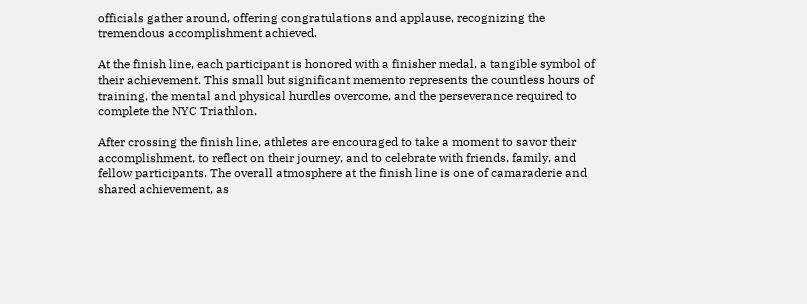officials gather around, offering congratulations and applause, recognizing the tremendous accomplishment achieved.

At the finish line, each participant is honored with a finisher medal, a tangible symbol of their achievement. This small but significant memento represents the countless hours of training, the mental and physical hurdles overcome, and the perseverance required to complete the NYC Triathlon.

After crossing the finish line, athletes are encouraged to take a moment to savor their accomplishment, to reflect on their journey, and to celebrate with friends, family, and fellow participants. The overall atmosphere at the finish line is one of camaraderie and shared achievement, as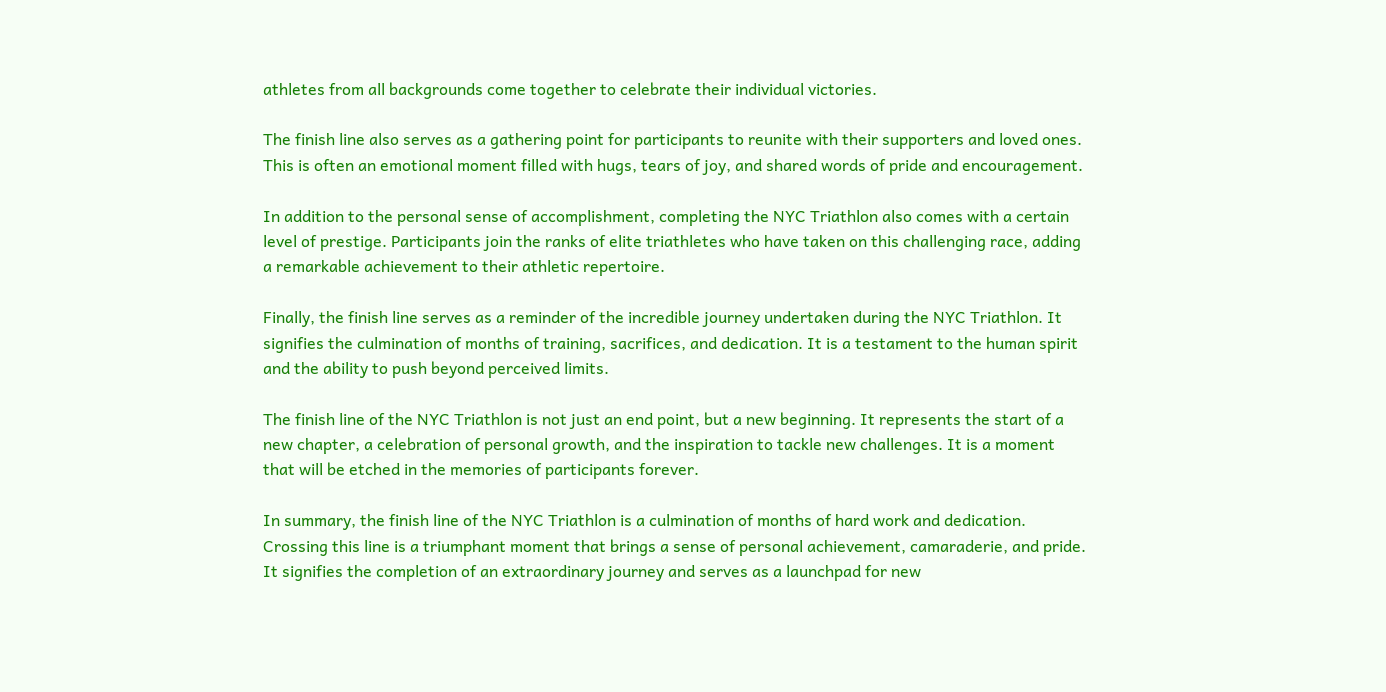athletes from all backgrounds come together to celebrate their individual victories.

The finish line also serves as a gathering point for participants to reunite with their supporters and loved ones. This is often an emotional moment filled with hugs, tears of joy, and shared words of pride and encouragement.

In addition to the personal sense of accomplishment, completing the NYC Triathlon also comes with a certain level of prestige. Participants join the ranks of elite triathletes who have taken on this challenging race, adding a remarkable achievement to their athletic repertoire.

Finally, the finish line serves as a reminder of the incredible journey undertaken during the NYC Triathlon. It signifies the culmination of months of training, sacrifices, and dedication. It is a testament to the human spirit and the ability to push beyond perceived limits.

The finish line of the NYC Triathlon is not just an end point, but a new beginning. It represents the start of a new chapter, a celebration of personal growth, and the inspiration to tackle new challenges. It is a moment that will be etched in the memories of participants forever.

In summary, the finish line of the NYC Triathlon is a culmination of months of hard work and dedication. Crossing this line is a triumphant moment that brings a sense of personal achievement, camaraderie, and pride. It signifies the completion of an extraordinary journey and serves as a launchpad for new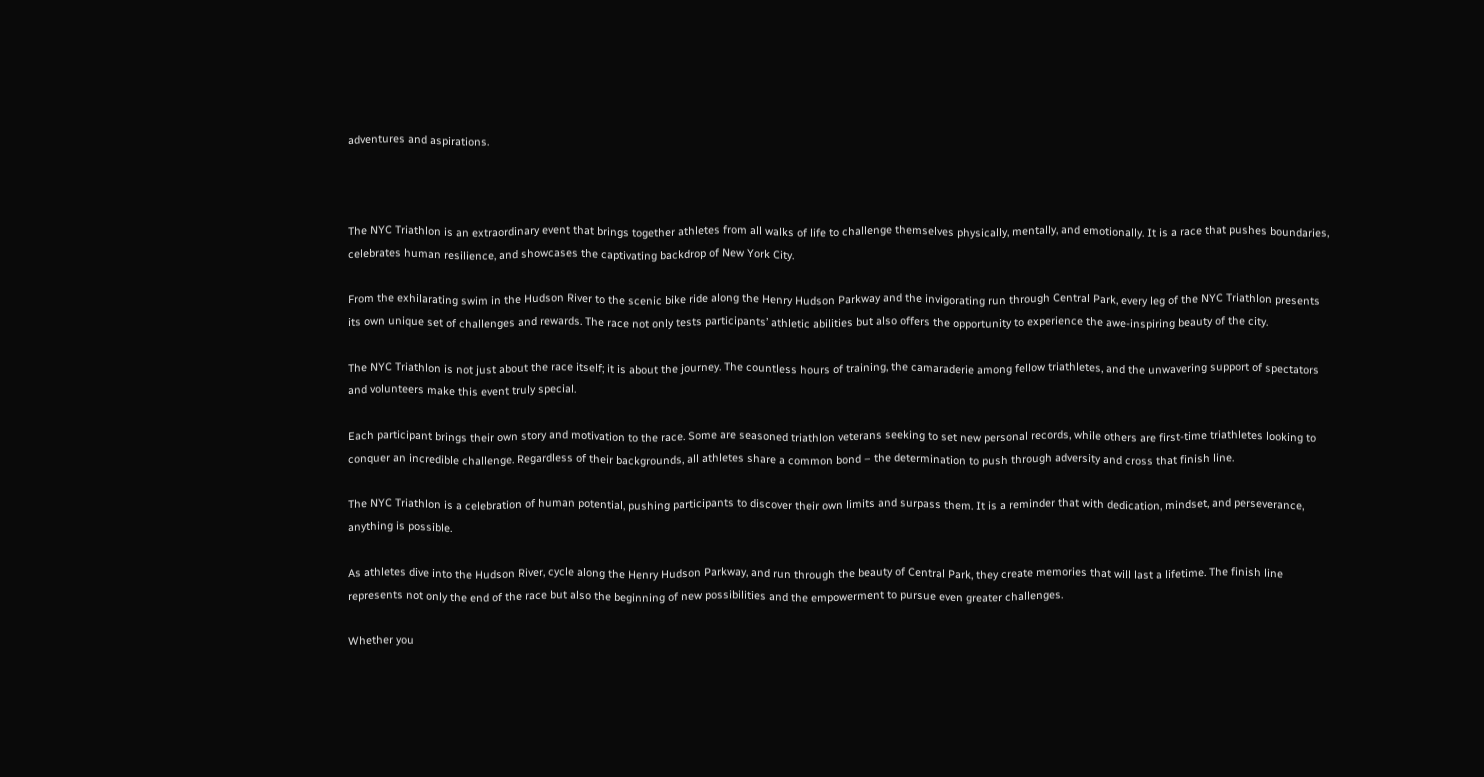adventures and aspirations.



The NYC Triathlon is an extraordinary event that brings together athletes from all walks of life to challenge themselves physically, mentally, and emotionally. It is a race that pushes boundaries, celebrates human resilience, and showcases the captivating backdrop of New York City.

From the exhilarating swim in the Hudson River to the scenic bike ride along the Henry Hudson Parkway and the invigorating run through Central Park, every leg of the NYC Triathlon presents its own unique set of challenges and rewards. The race not only tests participants’ athletic abilities but also offers the opportunity to experience the awe-inspiring beauty of the city.

The NYC Triathlon is not just about the race itself; it is about the journey. The countless hours of training, the camaraderie among fellow triathletes, and the unwavering support of spectators and volunteers make this event truly special.

Each participant brings their own story and motivation to the race. Some are seasoned triathlon veterans seeking to set new personal records, while others are first-time triathletes looking to conquer an incredible challenge. Regardless of their backgrounds, all athletes share a common bond – the determination to push through adversity and cross that finish line.

The NYC Triathlon is a celebration of human potential, pushing participants to discover their own limits and surpass them. It is a reminder that with dedication, mindset, and perseverance, anything is possible.

As athletes dive into the Hudson River, cycle along the Henry Hudson Parkway, and run through the beauty of Central Park, they create memories that will last a lifetime. The finish line represents not only the end of the race but also the beginning of new possibilities and the empowerment to pursue even greater challenges.

Whether you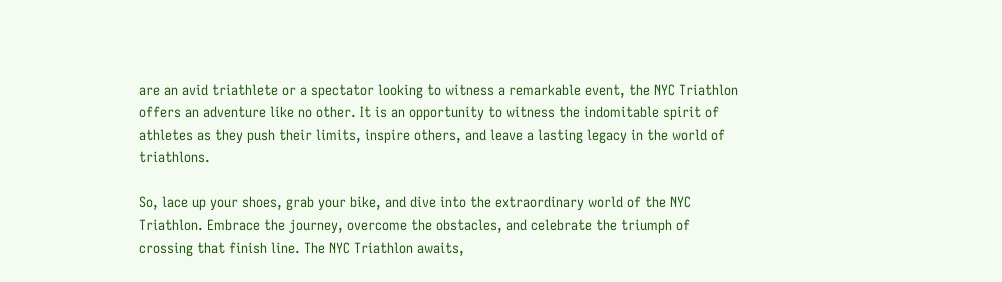are an avid triathlete or a spectator looking to witness a remarkable event, the NYC Triathlon offers an adventure like no other. It is an opportunity to witness the indomitable spirit of athletes as they push their limits, inspire others, and leave a lasting legacy in the world of triathlons.

So, lace up your shoes, grab your bike, and dive into the extraordinary world of the NYC Triathlon. Embrace the journey, overcome the obstacles, and celebrate the triumph of crossing that finish line. The NYC Triathlon awaits,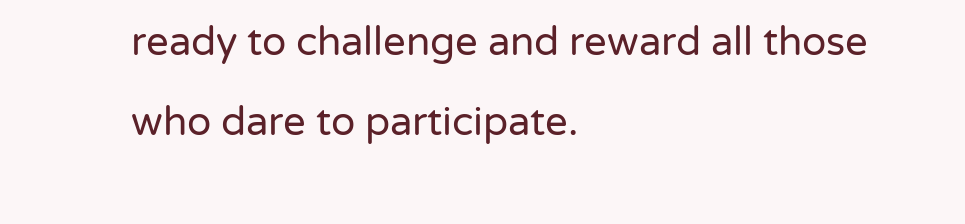ready to challenge and reward all those who dare to participate.